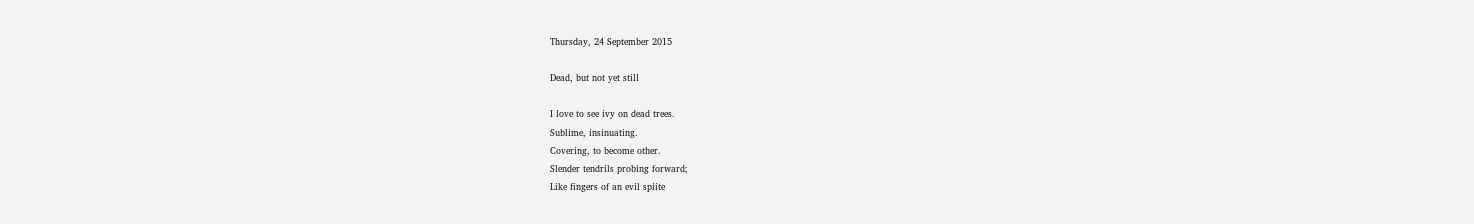Thursday, 24 September 2015

Dead, but not yet still

I love to see ivy on dead trees.
Sublime, insinuating.
Covering, to become other.
Slender tendrils probing forward;
Like fingers of an evil spiite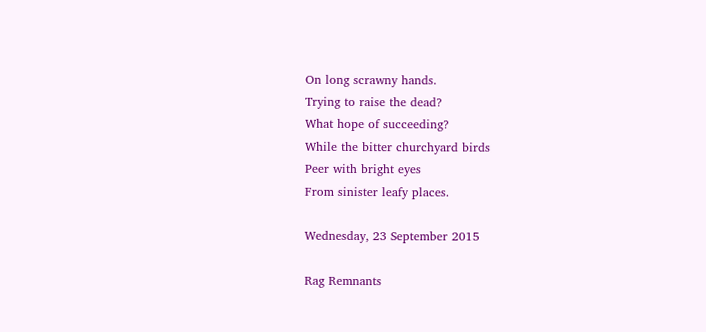On long scrawny hands.
Trying to raise the dead?
What hope of succeeding?
While the bitter churchyard birds
Peer with bright eyes
From sinister leafy places.

Wednesday, 23 September 2015

Rag Remnants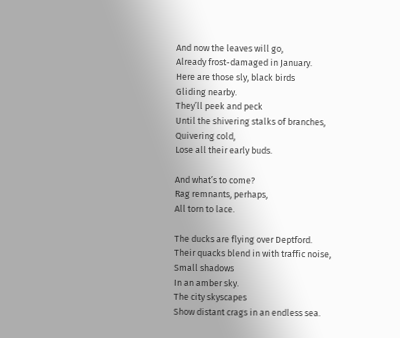And now the leaves will go,
Already frost-damaged in January.
Here are those sly, black birds
Gliding nearby.
They’ll peek and peck
Until the shivering stalks of branches,
Quivering cold,
Lose all their early buds.

And what’s to come?
Rag remnants, perhaps,
All torn to lace.

The ducks are flying over Deptford.
Their quacks blend in with traffic noise,
Small shadows
In an amber sky.
The city skyscapes
Show distant crags in an endless sea.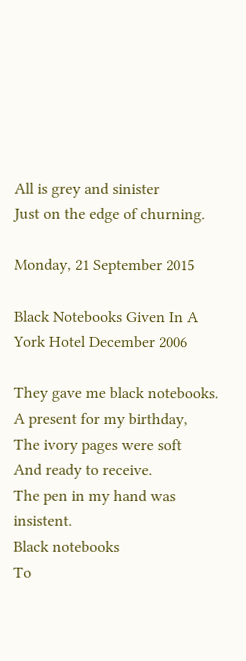All is grey and sinister
Just on the edge of churning.

Monday, 21 September 2015

Black Notebooks Given In A York Hotel December 2006

They gave me black notebooks.
A present for my birthday,
The ivory pages were soft
And ready to receive.
The pen in my hand was insistent.
Black notebooks
To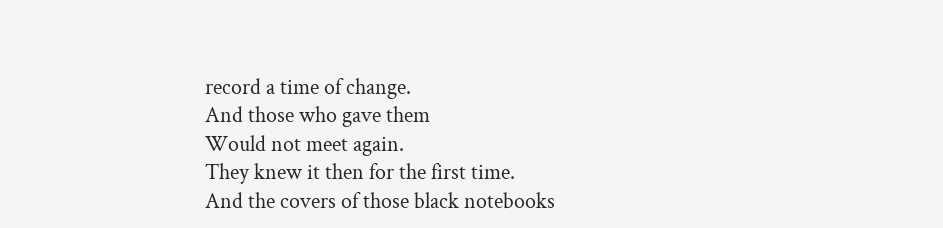record a time of change.
And those who gave them
Would not meet again.
They knew it then for the first time.
And the covers of those black notebooks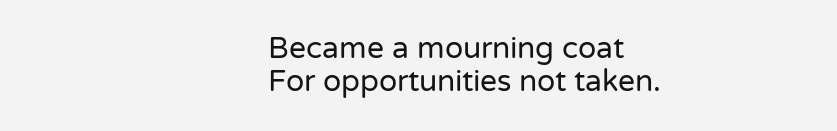Became a mourning coat
For opportunities not taken.